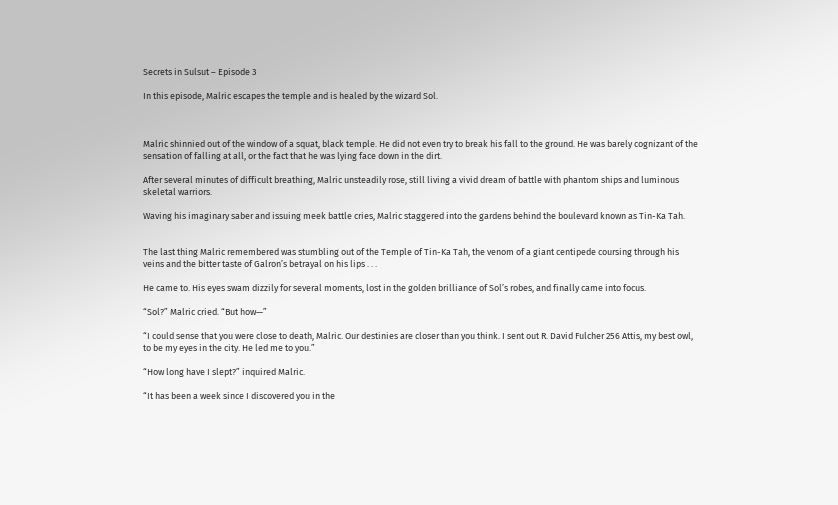Secrets in Sulsut – Episode 3

In this episode, Malric escapes the temple and is healed by the wizard Sol.



Malric shinnied out of the window of a squat, black temple. He did not even try to break his fall to the ground. He was barely cognizant of the sensation of falling at all, or the fact that he was lying face down in the dirt.

After several minutes of difficult breathing, Malric unsteadily rose, still living a vivid dream of battle with phantom ships and luminous skeletal warriors.

Waving his imaginary saber and issuing meek battle cries, Malric staggered into the gardens behind the boulevard known as Tin-Ka Tah.


The last thing Malric remembered was stumbling out of the Temple of Tin-Ka Tah, the venom of a giant centipede coursing through his veins and the bitter taste of Galron’s betrayal on his lips . . .

He came to. His eyes swam dizzily for several moments, lost in the golden brilliance of Sol’s robes, and finally came into focus.

“Sol?” Malric cried. “But how—”

“I could sense that you were close to death, Malric. Our destinies are closer than you think. I sent out R. David Fulcher 256 Attis, my best owl, to be my eyes in the city. He led me to you.”

“How long have I slept?” inquired Malric.

“It has been a week since I discovered you in the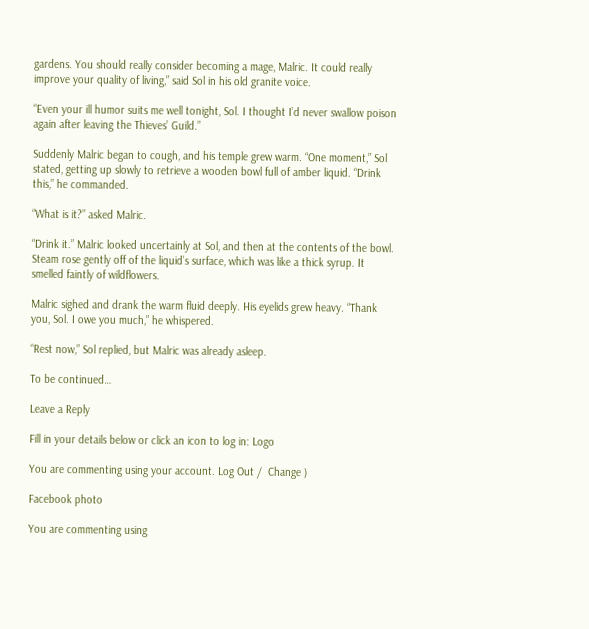gardens. You should really consider becoming a mage, Malric. It could really improve your quality of living,” said Sol in his old granite voice.

“Even your ill humor suits me well tonight, Sol. I thought I’d never swallow poison again after leaving the Thieves’ Guild.”

Suddenly Malric began to cough, and his temple grew warm. “One moment,” Sol stated, getting up slowly to retrieve a wooden bowl full of amber liquid. “Drink this,” he commanded.

“What is it?” asked Malric.

“Drink it.” Malric looked uncertainly at Sol, and then at the contents of the bowl. Steam rose gently off of the liquid’s surface, which was like a thick syrup. It smelled faintly of wildflowers.

Malric sighed and drank the warm fluid deeply. His eyelids grew heavy. “Thank you, Sol. I owe you much,” he whispered.

“Rest now,” Sol replied, but Malric was already asleep.

To be continued…

Leave a Reply

Fill in your details below or click an icon to log in: Logo

You are commenting using your account. Log Out /  Change )

Facebook photo

You are commenting using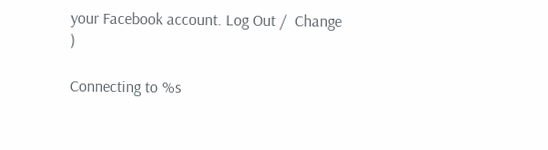your Facebook account. Log Out /  Change )

Connecting to %s